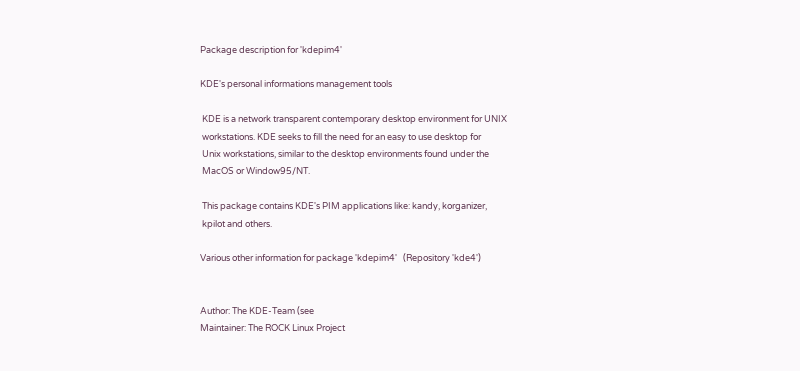Package description for 'kdepim4'

KDE's personal informations management tools

 KDE is a network transparent contemporary desktop environment for UNIX
 workstations. KDE seeks to fill the need for an easy to use desktop for
 Unix workstations, similar to the desktop environments found under the
 MacOS or Window95/NT.

 This package contains KDE's PIM applications like: kandy, korganizer,
 kpilot and others.

Various other information for package 'kdepim4'   (Repository 'kde4')


Author: The KDE-Team (see
Maintainer: The ROCK Linux Project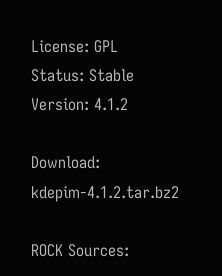License: GPL
Status: Stable
Version: 4.1.2

Download: kdepim-4.1.2.tar.bz2

ROCK Sources: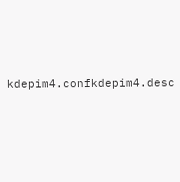kdepim4.confkdepim4.desc